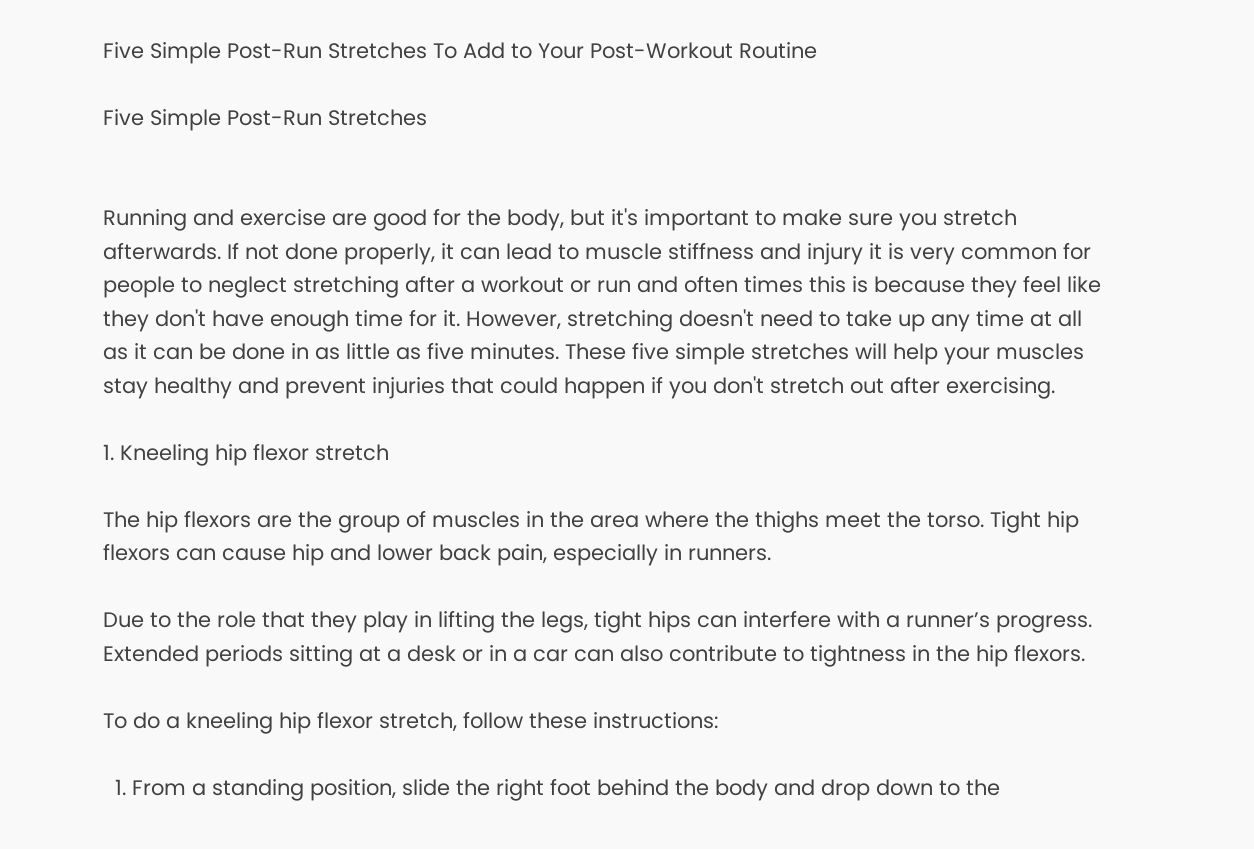Five Simple Post-Run Stretches To Add to Your Post-Workout Routine

Five Simple Post-Run Stretches


Running and exercise are good for the body, but it's important to make sure you stretch afterwards. If not done properly, it can lead to muscle stiffness and injury it is very common for people to neglect stretching after a workout or run and often times this is because they feel like they don't have enough time for it. However, stretching doesn't need to take up any time at all as it can be done in as little as five minutes. These five simple stretches will help your muscles stay healthy and prevent injuries that could happen if you don't stretch out after exercising.

1. Kneeling hip flexor stretch

The hip flexors are the group of muscles in the area where the thighs meet the torso. Tight hip flexors can cause hip and lower back pain, especially in runners.

Due to the role that they play in lifting the legs, tight hips can interfere with a runner’s progress. Extended periods sitting at a desk or in a car can also contribute to tightness in the hip flexors.

To do a kneeling hip flexor stretch, follow these instructions:

  1. From a standing position, slide the right foot behind the body and drop down to the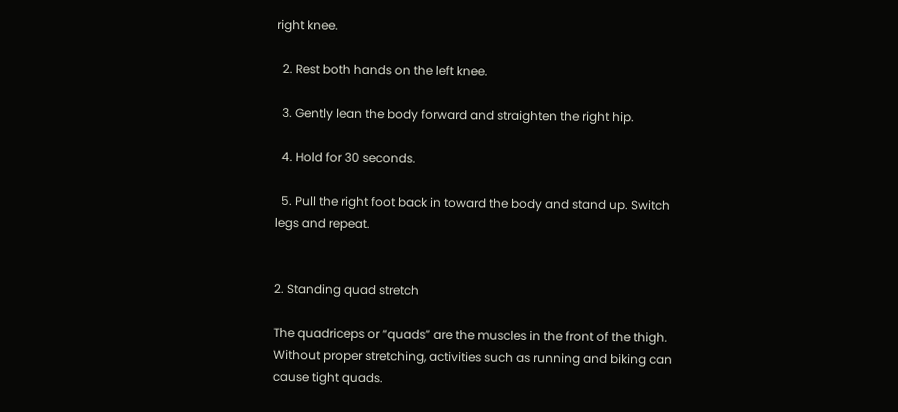right knee.

  2. Rest both hands on the left knee.

  3. Gently lean the body forward and straighten the right hip.

  4. Hold for 30 seconds.

  5. Pull the right foot back in toward the body and stand up. Switch legs and repeat.


2. Standing quad stretch

The quadriceps or “quads” are the muscles in the front of the thigh. Without proper stretching, activities such as running and biking can cause tight quads.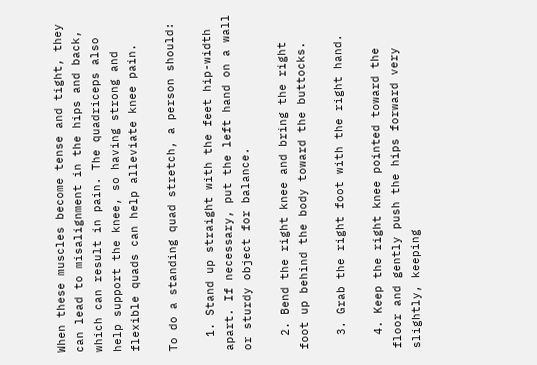When these muscles become tense and tight, they can lead to misalignment in the hips and back, which can result in pain. The quadriceps also help support the knee, so having strong and flexible quads can help alleviate knee pain.

To do a standing quad stretch, a person should:

  1. Stand up straight with the feet hip-width apart. If necessary, put the left hand on a wall or sturdy object for balance.

  2. Bend the right knee and bring the right foot up behind the body toward the buttocks.

  3. Grab the right foot with the right hand.

  4. Keep the right knee pointed toward the floor and gently push the hips forward very slightly, keeping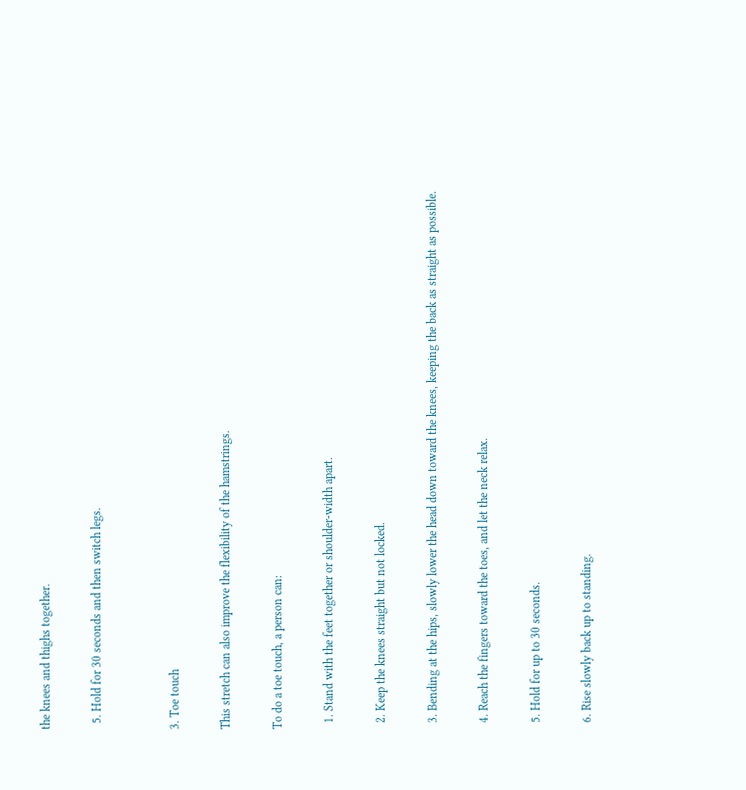the knees and thighs together.

  5. Hold for 30 seconds and then switch legs.


3. Toe touch

This stretch can also improve the flexibility of the hamstrings.

To do a toe touch, a person can:

  1. Stand with the feet together or shoulder-width apart.

  2. Keep the knees straight but not locked.

  3. Bending at the hips, slowly lower the head down toward the knees, keeping the back as straight as possible.

  4. Reach the fingers toward the toes, and let the neck relax.

  5. Hold for up to 30 seconds.

  6. Rise slowly back up to standing.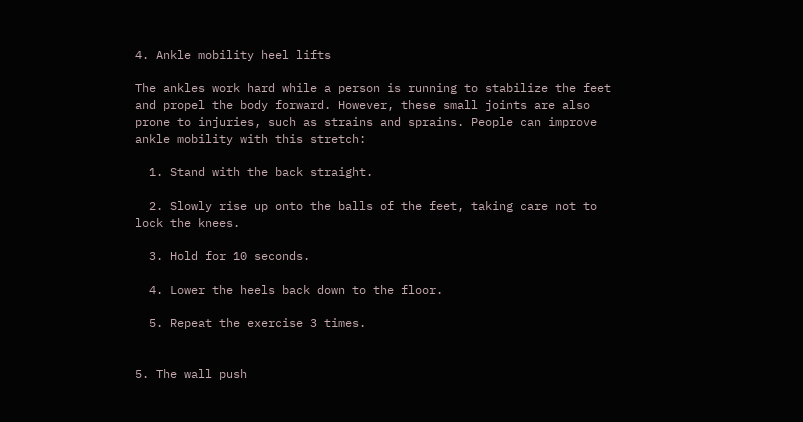4. Ankle mobility heel lifts

The ankles work hard while a person is running to stabilize the feet and propel the body forward. However, these small joints are also prone to injuries, such as strains and sprains. People can improve ankle mobility with this stretch:

  1. Stand with the back straight.

  2. Slowly rise up onto the balls of the feet, taking care not to lock the knees.

  3. Hold for 10 seconds.

  4. Lower the heels back down to the floor.

  5. Repeat the exercise 3 times.


5. The wall push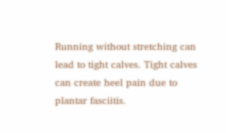Running without stretching can lead to tight calves. Tight calves can create heel pain due to plantar fasciitis.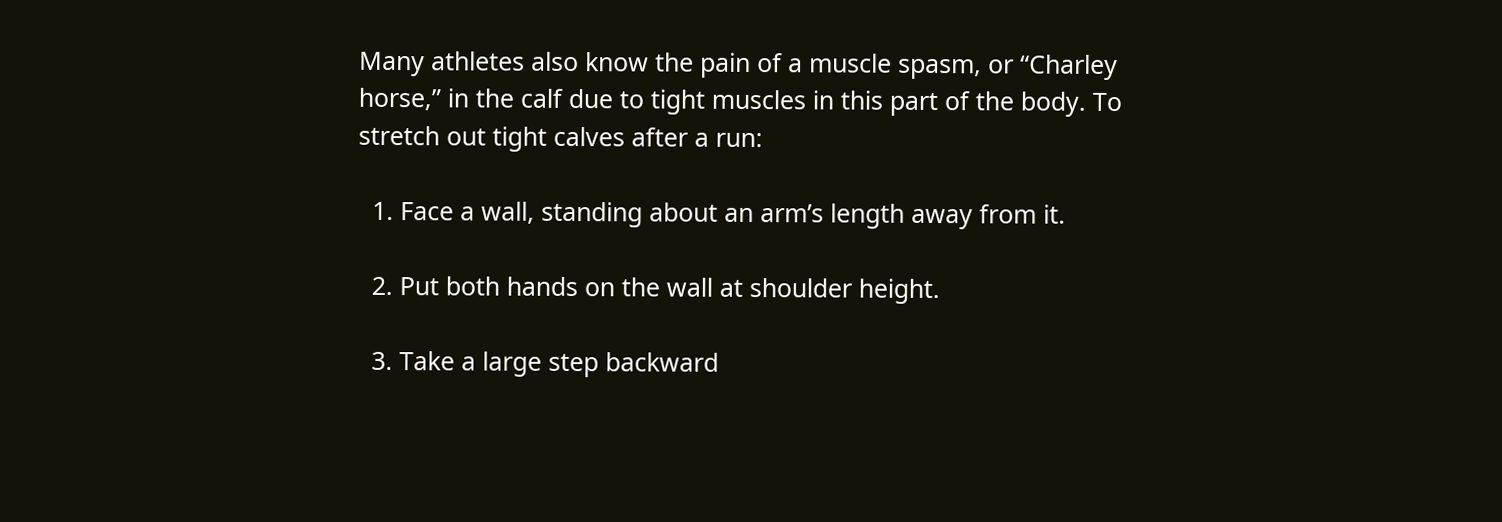Many athletes also know the pain of a muscle spasm, or “Charley horse,” in the calf due to tight muscles in this part of the body. To stretch out tight calves after a run:

  1. Face a wall, standing about an arm’s length away from it.

  2. Put both hands on the wall at shoulder height.

  3. Take a large step backward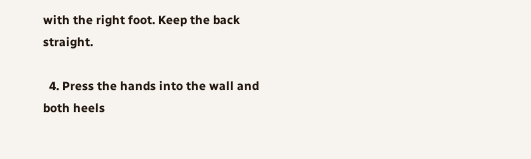with the right foot. Keep the back straight.

  4. Press the hands into the wall and both heels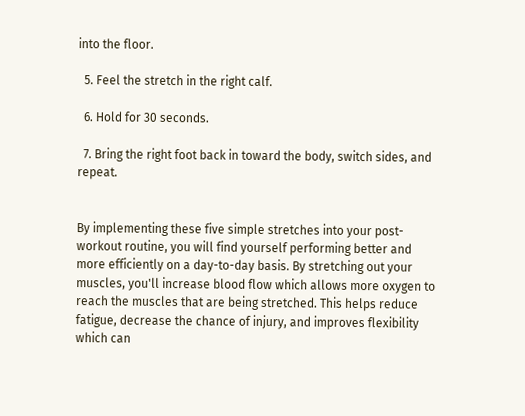into the floor.

  5. Feel the stretch in the right calf.

  6. Hold for 30 seconds.

  7. Bring the right foot back in toward the body, switch sides, and repeat.


By implementing these five simple stretches into your post-workout routine, you will find yourself performing better and more efficiently on a day-to-day basis. By stretching out your muscles, you'll increase blood flow which allows more oxygen to reach the muscles that are being stretched. This helps reduce fatigue, decrease the chance of injury, and improves flexibility which can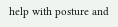help with posture and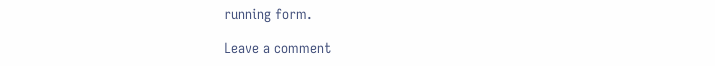running form.

Leave a comment